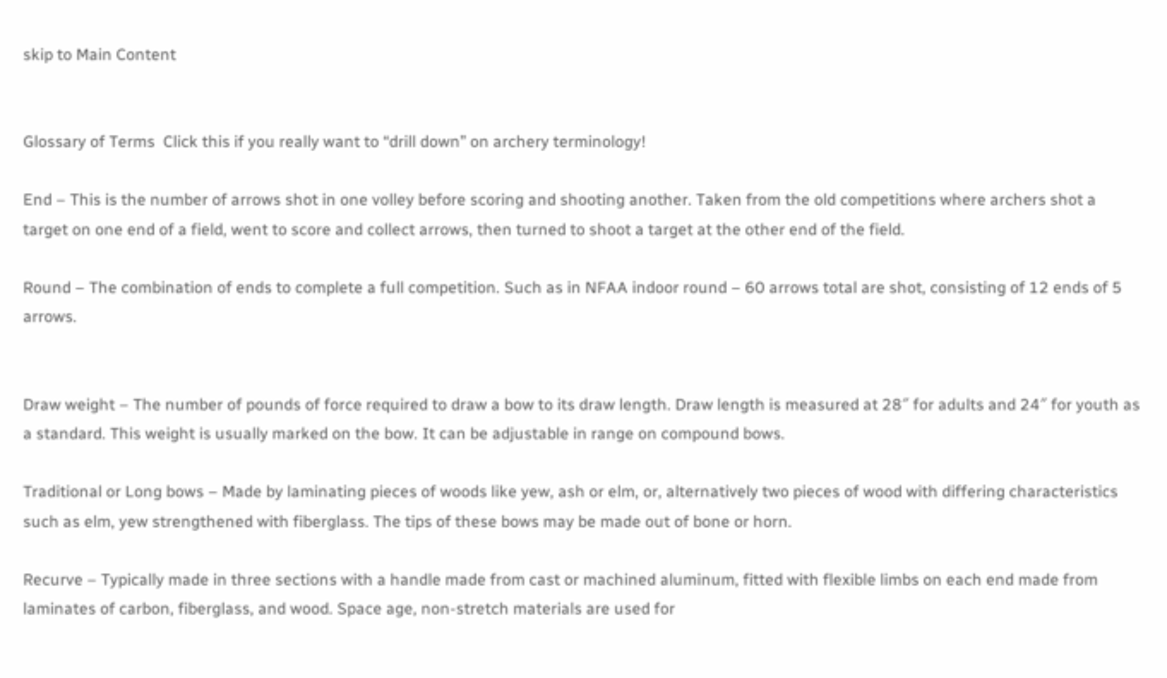skip to Main Content


Glossary of Terms  Click this if you really want to “drill down” on archery terminology!

End – This is the number of arrows shot in one volley before scoring and shooting another. Taken from the old competitions where archers shot a target on one end of a field, went to score and collect arrows, then turned to shoot a target at the other end of the field.

Round – The combination of ends to complete a full competition. Such as in NFAA indoor round – 60 arrows total are shot, consisting of 12 ends of 5 arrows.


Draw weight – The number of pounds of force required to draw a bow to its draw length. Draw length is measured at 28″ for adults and 24″ for youth as a standard. This weight is usually marked on the bow. It can be adjustable in range on compound bows.

Traditional or Long bows – Made by laminating pieces of woods like yew, ash or elm, or, alternatively two pieces of wood with differing characteristics such as elm, yew strengthened with fiberglass. The tips of these bows may be made out of bone or horn.

Recurve – Typically made in three sections with a handle made from cast or machined aluminum, fitted with flexible limbs on each end made from laminates of carbon, fiberglass, and wood. Space age, non-stretch materials are used for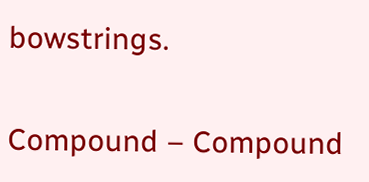bowstrings.

Compound – Compound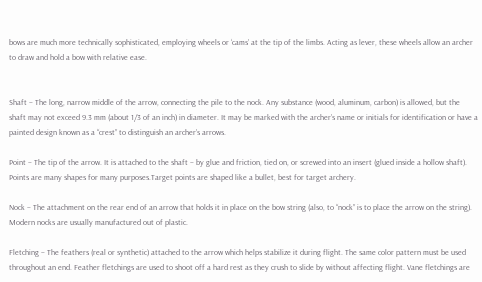bows are much more technically sophisticated, employing wheels or ‘cams’ at the tip of the limbs. Acting as lever, these wheels allow an archer to draw and hold a bow with relative ease.


Shaft – The long, narrow middle of the arrow, connecting the pile to the nock. Any substance (wood, aluminum, carbon) is allowed, but the shaft may not exceed 9.3 mm (about 1/3 of an inch) in diameter. It may be marked with the archer’s name or initials for identification or have a painted design known as a “crest” to distinguish an archer’s arrows.

Point – The tip of the arrow. It is attached to the shaft – by glue and friction, tied on, or screwed into an insert (glued inside a hollow shaft). Points are many shapes for many purposes.Target points are shaped like a bullet, best for target archery.

Nock – The attachment on the rear end of an arrow that holds it in place on the bow string (also, to “nock” is to place the arrow on the string). Modern nocks are usually manufactured out of plastic.

Fletching – The feathers (real or synthetic) attached to the arrow which helps stabilize it during flight. The same color pattern must be used throughout an end. Feather fletchings are used to shoot off a hard rest as they crush to slide by without affecting flight. Vane fletchings are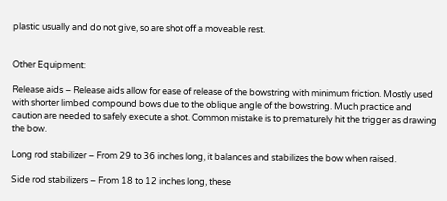plastic usually and do not give, so are shot off a moveable rest.


Other Equipment:

Release aids – Release aids allow for ease of release of the bowstring with minimum friction. Mostly used with shorter limbed compound bows due to the oblique angle of the bowstring. Much practice and caution are needed to safely execute a shot. Common mistake is to prematurely hit the trigger as drawing the bow.

Long rod stabilizer – From 29 to 36 inches long, it balances and stabilizes the bow when raised.

Side rod stabilizers – From 18 to 12 inches long, these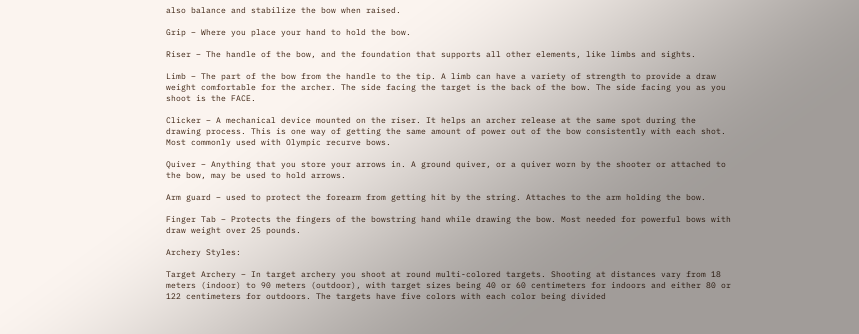also balance and stabilize the bow when raised.

Grip – Where you place your hand to hold the bow.

Riser – The handle of the bow, and the foundation that supports all other elements, like limbs and sights.

Limb – The part of the bow from the handle to the tip. A limb can have a variety of strength to provide a draw weight comfortable for the archer. The side facing the target is the back of the bow. The side facing you as you shoot is the FACE.

Clicker – A mechanical device mounted on the riser. It helps an archer release at the same spot during the drawing process. This is one way of getting the same amount of power out of the bow consistently with each shot. Most commonly used with Olympic recurve bows.

Quiver – Anything that you store your arrows in. A ground quiver, or a quiver worn by the shooter or attached to the bow, may be used to hold arrows.

Arm guard – used to protect the forearm from getting hit by the string. Attaches to the arm holding the bow.

Finger Tab – Protects the fingers of the bowstring hand while drawing the bow. Most needed for powerful bows with draw weight over 25 pounds.

Archery Styles:

Target Archery – In target archery you shoot at round multi-colored targets. Shooting at distances vary from 18 meters (indoor) to 90 meters (outdoor), with target sizes being 40 or 60 centimeters for indoors and either 80 or 122 centimeters for outdoors. The targets have five colors with each color being divided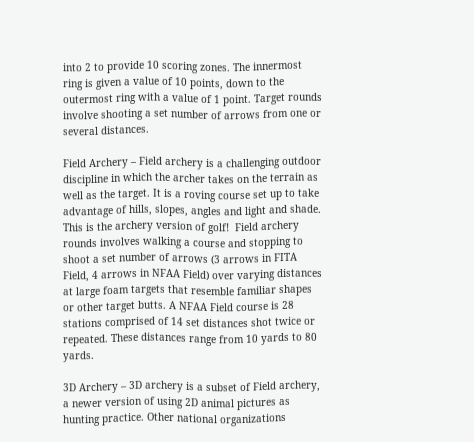into 2 to provide 10 scoring zones. The innermost ring is given a value of 10 points, down to the outermost ring with a value of 1 point. Target rounds involve shooting a set number of arrows from one or several distances.

Field Archery – Field archery is a challenging outdoor discipline in which the archer takes on the terrain as well as the target. It is a roving course set up to take advantage of hills, slopes, angles and light and shade. This is the archery version of golf!  Field archery rounds involves walking a course and stopping to shoot a set number of arrows (3 arrows in FITA Field, 4 arrows in NFAA Field) over varying distances at large foam targets that resemble familiar shapes or other target butts. A NFAA Field course is 28 stations comprised of 14 set distances shot twice or repeated. These distances range from 10 yards to 80 yards.

3D Archery – 3D archery is a subset of Field archery, a newer version of using 2D animal pictures as hunting practice. Other national organizations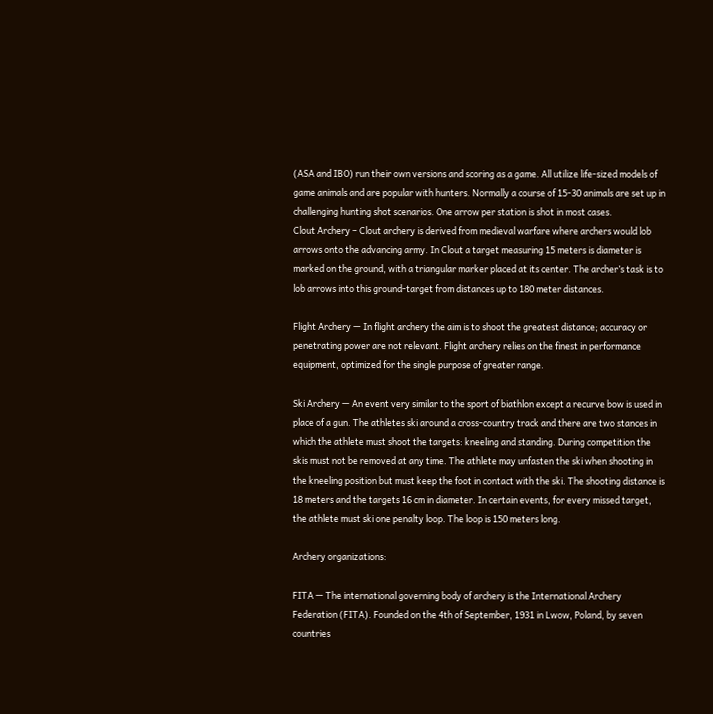(ASA and IBO) run their own versions and scoring as a game. All utilize life-sized models of game animals and are popular with hunters. Normally a course of 15-30 animals are set up in challenging hunting shot scenarios. One arrow per station is shot in most cases.
Clout Archery – Clout archery is derived from medieval warfare where archers would lob arrows onto the advancing army. In Clout a target measuring 15 meters is diameter is marked on the ground, with a triangular marker placed at its center. The archer’s task is to lob arrows into this ground-target from distances up to 180 meter distances.

Flight Archery — In flight archery the aim is to shoot the greatest distance; accuracy or penetrating power are not relevant. Flight archery relies on the finest in performance equipment, optimized for the single purpose of greater range.

Ski Archery — An event very similar to the sport of biathlon except a recurve bow is used in place of a gun. The athletes ski around a cross-country track and there are two stances in which the athlete must shoot the targets: kneeling and standing. During competition the skis must not be removed at any time. The athlete may unfasten the ski when shooting in the kneeling position but must keep the foot in contact with the ski. The shooting distance is 18 meters and the targets 16 cm in diameter. In certain events, for every missed target, the athlete must ski one penalty loop. The loop is 150 meters long.

Archery organizations:

FITA — The international governing body of archery is the International Archery Federation (FITA). Founded on the 4th of September, 1931 in Lwow, Poland, by seven countries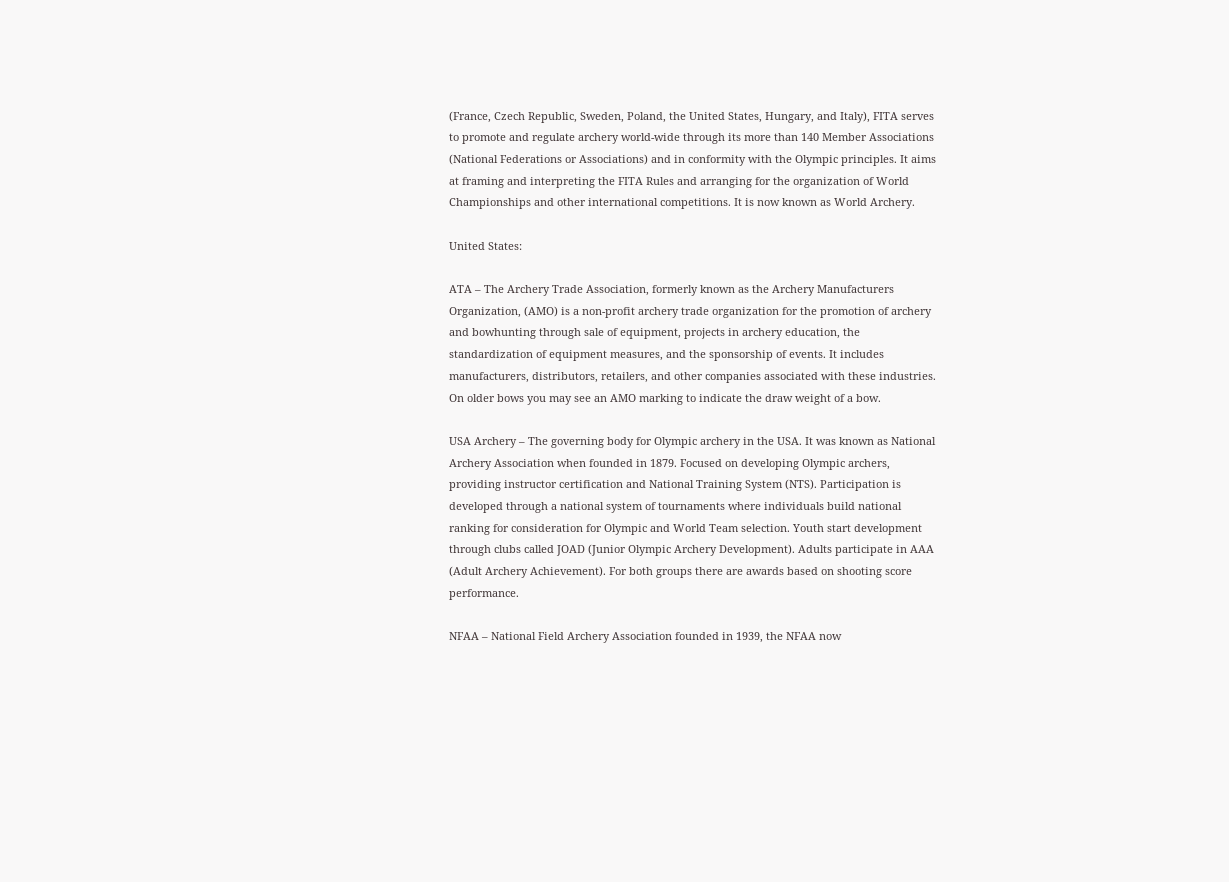(France, Czech Republic, Sweden, Poland, the United States, Hungary, and Italy), FITA serves to promote and regulate archery world-wide through its more than 140 Member Associations (National Federations or Associations) and in conformity with the Olympic principles. It aims at framing and interpreting the FITA Rules and arranging for the organization of World Championships and other international competitions. It is now known as World Archery.

United States:

ATA – The Archery Trade Association, formerly known as the Archery Manufacturers Organization, (AMO) is a non-profit archery trade organization for the promotion of archery and bowhunting through sale of equipment, projects in archery education, the standardization of equipment measures, and the sponsorship of events. It includes manufacturers, distributors, retailers, and other companies associated with these industries. On older bows you may see an AMO marking to indicate the draw weight of a bow.

USA Archery – The governing body for Olympic archery in the USA. It was known as National Archery Association when founded in 1879. Focused on developing Olympic archers, providing instructor certification and National Training System (NTS). Participation is developed through a national system of tournaments where individuals build national ranking for consideration for Olympic and World Team selection. Youth start development through clubs called JOAD (Junior Olympic Archery Development). Adults participate in AAA (Adult Archery Achievement). For both groups there are awards based on shooting score performance.

NFAA – National Field Archery Association founded in 1939, the NFAA now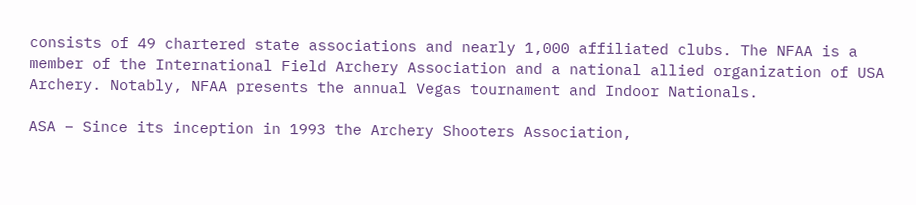consists of 49 chartered state associations and nearly 1,000 affiliated clubs. The NFAA is a member of the International Field Archery Association and a national allied organization of USA Archery. Notably, NFAA presents the annual Vegas tournament and Indoor Nationals.

ASA – Since its inception in 1993 the Archery Shooters Association,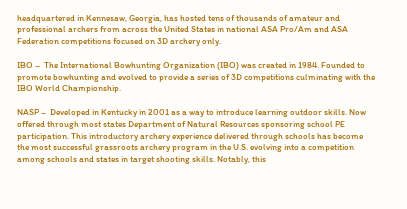headquartered in Kennesaw, Georgia, has hosted tens of thousands of amateur and professional archers from across the United States in national ASA Pro/Am and ASA Federation competitions focused on 3D archery only.

IBO –  The International Bowhunting Organization (IBO) was created in 1984. Founded to promote bowhunting and evolved to provide a series of 3D competitions culminating with the IBO World Championship.

NASP –  Developed in Kentucky in 2001 as a way to introduce learning outdoor skills. Now offered through most states Department of Natural Resources sponsoring school PE participation. This introductory archery experience delivered through schools has become the most successful grassroots archery program in the U.S. evolving into a competition among schools and states in target shooting skills. Notably, this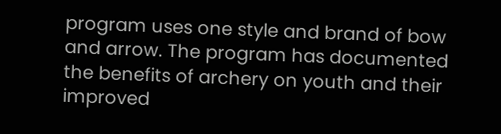program uses one style and brand of bow and arrow. The program has documented the benefits of archery on youth and their improved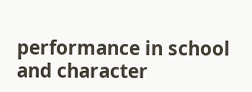performance in school and character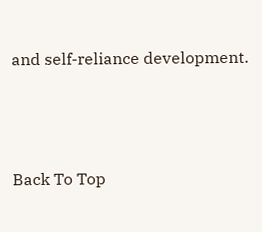and self-reliance development.




Back To Top